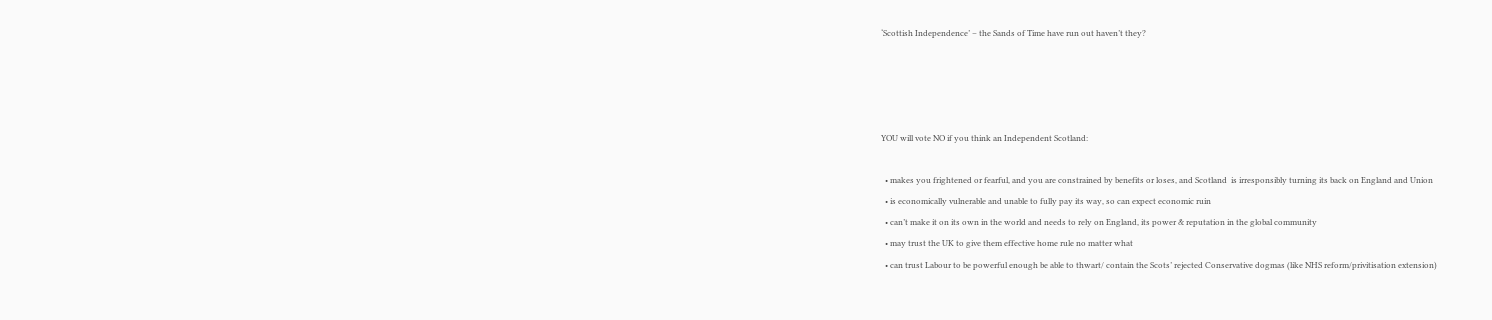‘Scottish Independence’ – the Sands of Time have run out haven’t they?




YOU will vote NO if you think an Independent Scotland:

  • makes you frightened or fearful, and you are constrained by benefits or loses, and Scotland  is irresponsibly turning its back on England and Union
  • is economically vulnerable and unable to fully pay its way, so can expect economic ruin
  • can’t make it on its own in the world and needs to rely on England, its power & reputation in the global community
  • may trust the UK to give them effective home rule no matter what
  • can trust Labour to be powerful enough be able to thwart/ contain the Scots’ rejected Conservative dogmas (like NHS reform/privitisation extension)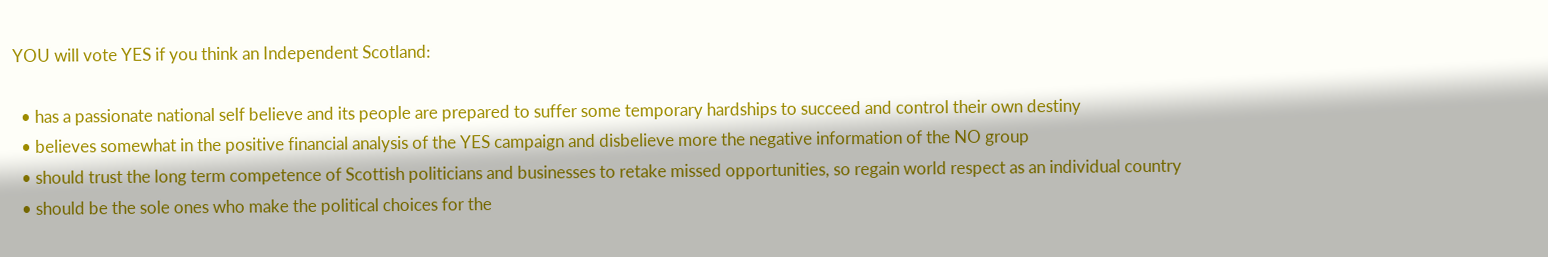YOU will vote YES if you think an Independent Scotland:

  • has a passionate national self believe and its people are prepared to suffer some temporary hardships to succeed and control their own destiny
  • believes somewhat in the positive financial analysis of the YES campaign and disbelieve more the negative information of the NO group
  • should trust the long term competence of Scottish politicians and businesses to retake missed opportunities, so regain world respect as an individual country
  • should be the sole ones who make the political choices for the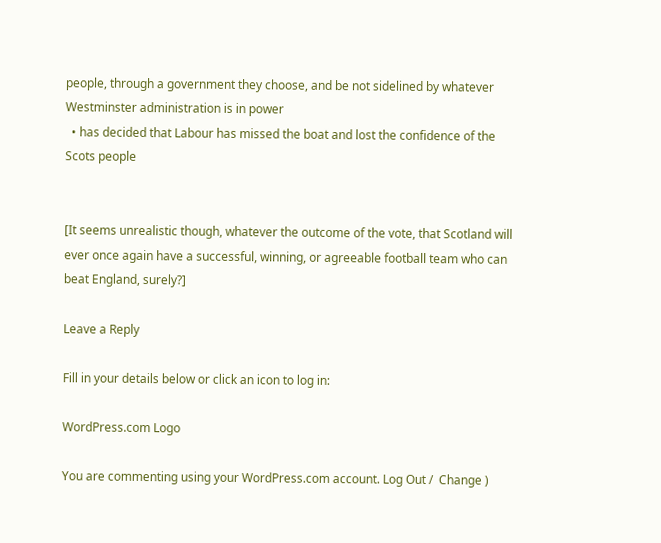people, through a government they choose, and be not sidelined by whatever Westminster administration is in power
  • has decided that Labour has missed the boat and lost the confidence of the Scots people


[It seems unrealistic though, whatever the outcome of the vote, that Scotland will ever once again have a successful, winning, or agreeable football team who can beat England, surely?]

Leave a Reply

Fill in your details below or click an icon to log in:

WordPress.com Logo

You are commenting using your WordPress.com account. Log Out /  Change )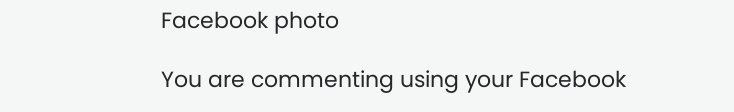Facebook photo

You are commenting using your Facebook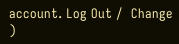account. Log Out /  Change )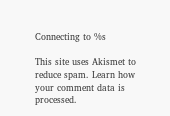Connecting to %s

This site uses Akismet to reduce spam. Learn how your comment data is processed.